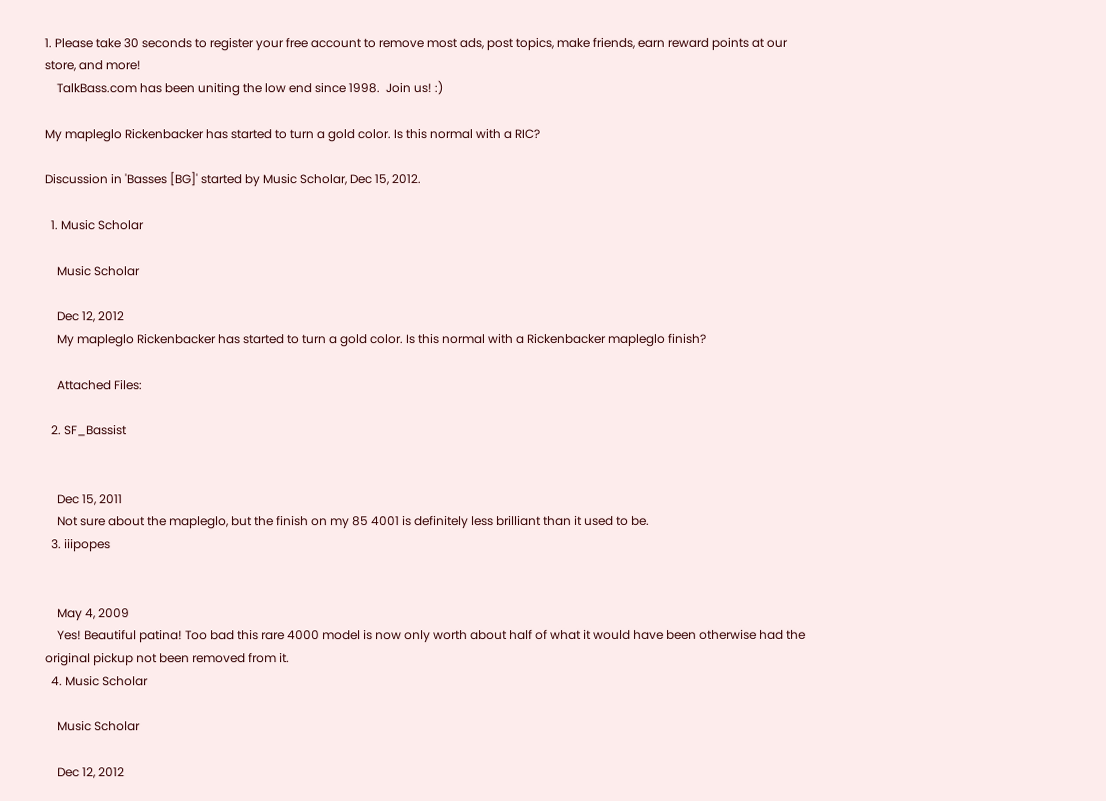1. Please take 30 seconds to register your free account to remove most ads, post topics, make friends, earn reward points at our store, and more!
    TalkBass.com has been uniting the low end since 1998.  Join us! :)

My mapleglo Rickenbacker has started to turn a gold color. Is this normal with a RIC?

Discussion in 'Basses [BG]' started by Music Scholar, Dec 15, 2012.

  1. Music Scholar

    Music Scholar

    Dec 12, 2012
    My mapleglo Rickenbacker has started to turn a gold color. Is this normal with a Rickenbacker mapleglo finish?

    Attached Files:

  2. SF_Bassist


    Dec 15, 2011
    Not sure about the mapleglo, but the finish on my 85 4001 is definitely less brilliant than it used to be.
  3. iiipopes


    May 4, 2009
    Yes! Beautiful patina! Too bad this rare 4000 model is now only worth about half of what it would have been otherwise had the original pickup not been removed from it.
  4. Music Scholar

    Music Scholar

    Dec 12, 2012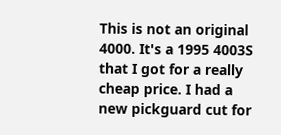This is not an original 4000. It's a 1995 4003S that I got for a really cheap price. I had a new pickguard cut for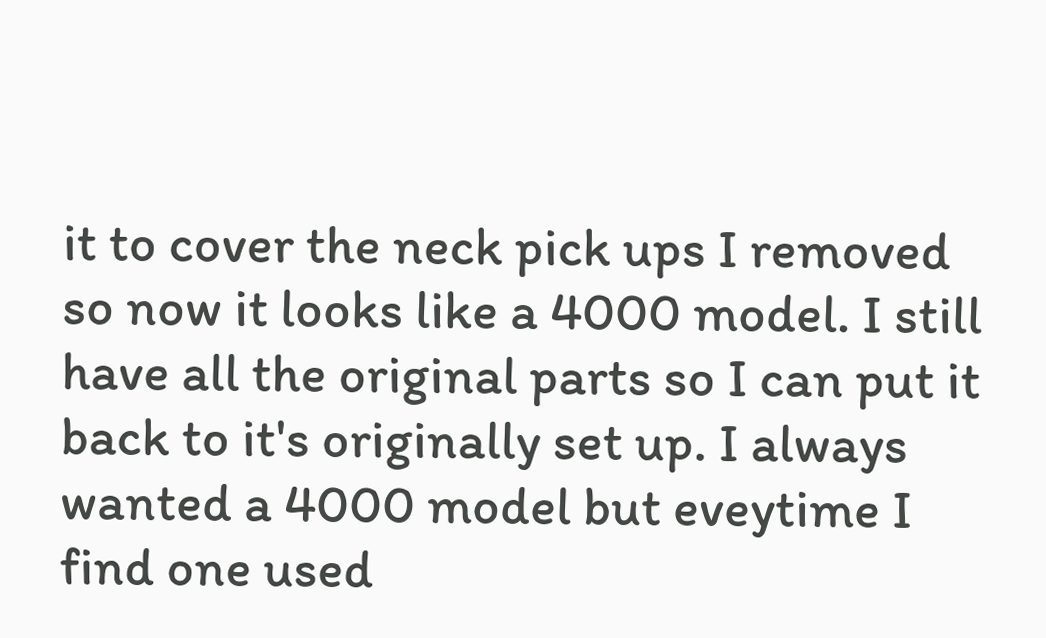it to cover the neck pick ups I removed so now it looks like a 4000 model. I still have all the original parts so I can put it back to it's originally set up. I always wanted a 4000 model but eveytime I find one used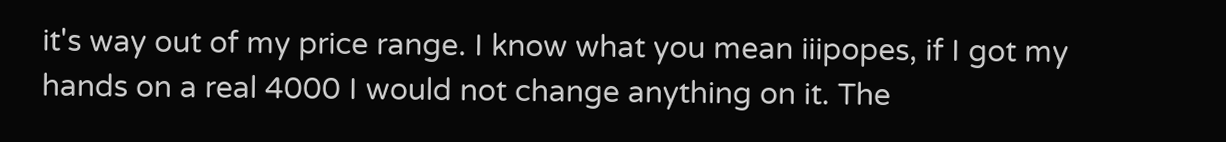it's way out of my price range. I know what you mean iiipopes, if I got my hands on a real 4000 I would not change anything on it. The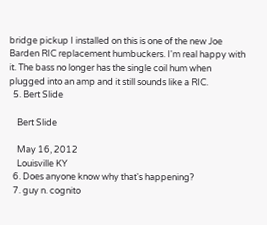bridge pickup I installed on this is one of the new Joe Barden RIC replacement humbuckers. I'm real happy with it. The bass no longer has the single coil hum when plugged into an amp and it still sounds like a RIC.
  5. Bert Slide

    Bert Slide

    May 16, 2012
    Louisville KY
  6. Does anyone know why that's happening?
  7. guy n. cognito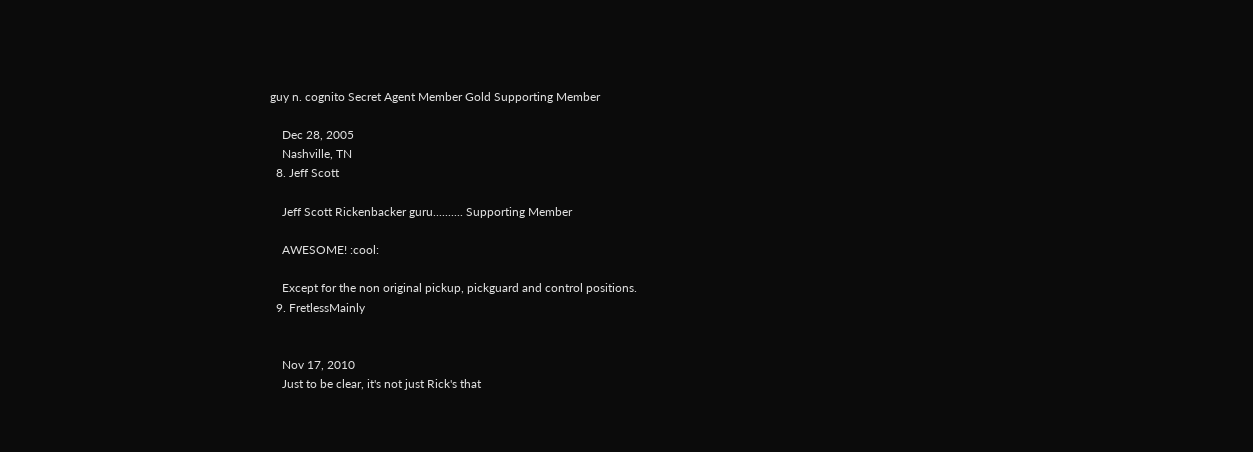guy n. cognito Secret Agent Member Gold Supporting Member

    Dec 28, 2005
    Nashville, TN
  8. Jeff Scott

    Jeff Scott Rickenbacker guru.......... Supporting Member

    AWESOME! :cool:

    Except for the non original pickup, pickguard and control positions.
  9. FretlessMainly


    Nov 17, 2010
    Just to be clear, it's not just Rick's that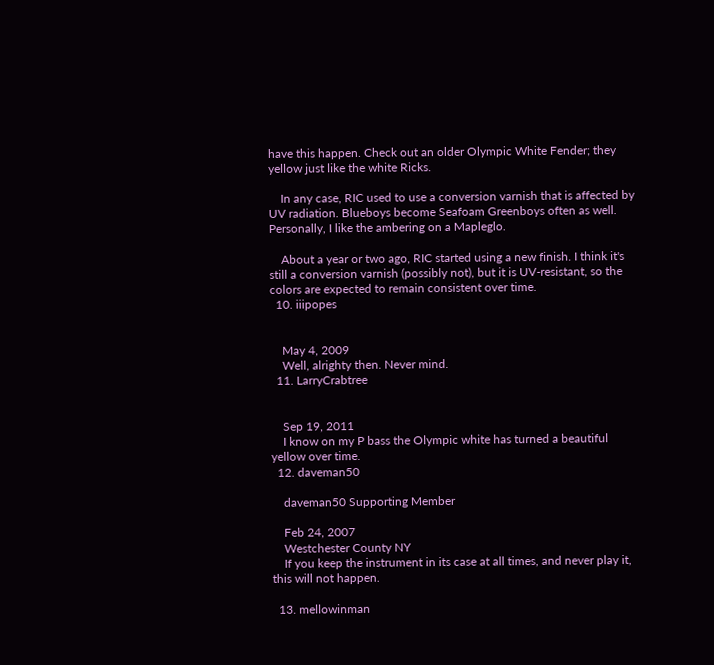have this happen. Check out an older Olympic White Fender; they yellow just like the white Ricks.

    In any case, RIC used to use a conversion varnish that is affected by UV radiation. Blueboys become Seafoam Greenboys often as well. Personally, I like the ambering on a Mapleglo.

    About a year or two ago, RIC started using a new finish. I think it's still a conversion varnish (possibly not), but it is UV-resistant, so the colors are expected to remain consistent over time.
  10. iiipopes


    May 4, 2009
    Well, alrighty then. Never mind.
  11. LarryCrabtree


    Sep 19, 2011
    I know on my P bass the Olympic white has turned a beautiful yellow over time.
  12. daveman50

    daveman50 Supporting Member

    Feb 24, 2007
    Westchester County NY
    If you keep the instrument in its case at all times, and never play it, this will not happen.

  13. mellowinman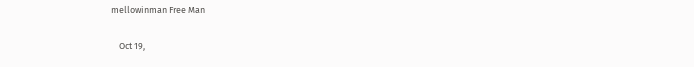mellowinman Free Man

    Oct 19,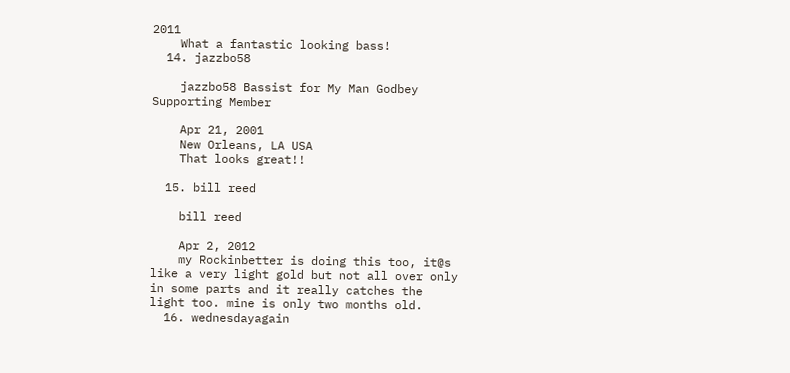2011
    What a fantastic looking bass!
  14. jazzbo58

    jazzbo58 Bassist for My Man Godbey Supporting Member

    Apr 21, 2001
    New Orleans, LA USA
    That looks great!!

  15. bill reed

    bill reed

    Apr 2, 2012
    my Rockinbetter is doing this too, it@s like a very light gold but not all over only in some parts and it really catches the light too. mine is only two months old.
  16. wednesdayagain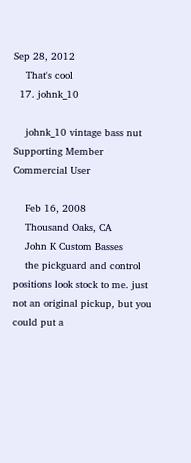Sep 28, 2012
    That's cool
  17. johnk_10

    johnk_10 vintage bass nut Supporting Member Commercial User

    Feb 16, 2008
    Thousand Oaks, CA
    John K Custom Basses
    the pickguard and control positions look stock to me. just not an original pickup, but you could put a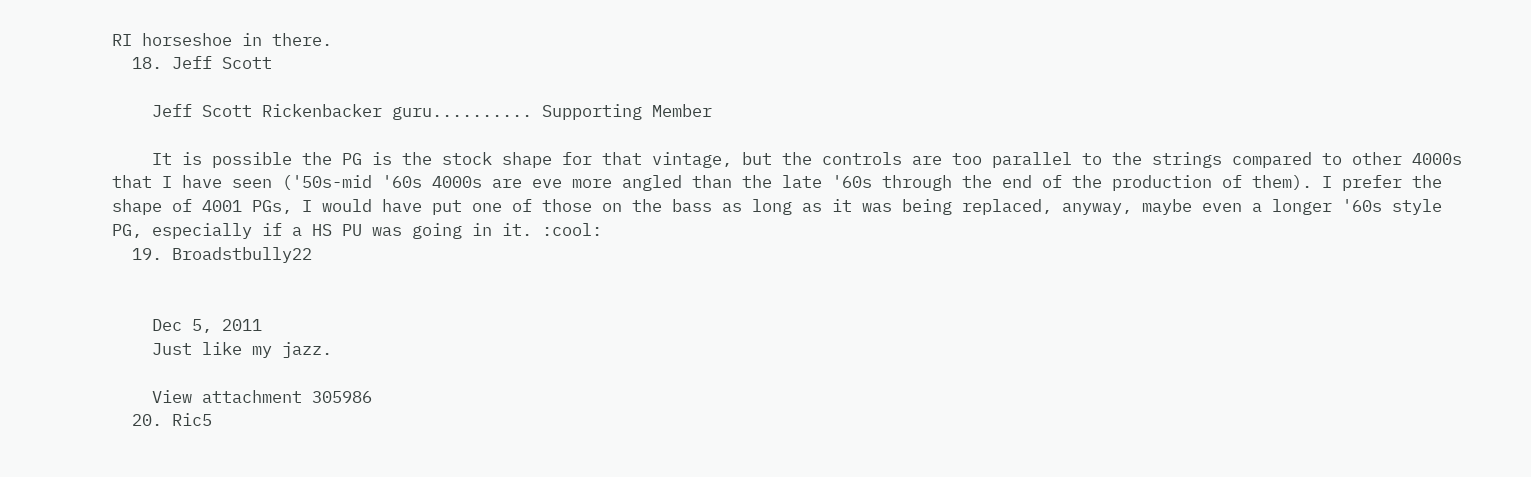RI horseshoe in there.
  18. Jeff Scott

    Jeff Scott Rickenbacker guru.......... Supporting Member

    It is possible the PG is the stock shape for that vintage, but the controls are too parallel to the strings compared to other 4000s that I have seen ('50s-mid '60s 4000s are eve more angled than the late '60s through the end of the production of them). I prefer the shape of 4001 PGs, I would have put one of those on the bass as long as it was being replaced, anyway, maybe even a longer '60s style PG, especially if a HS PU was going in it. :cool:
  19. Broadstbully22


    Dec 5, 2011
    Just like my jazz.

    View attachment 305986
  20. Ric5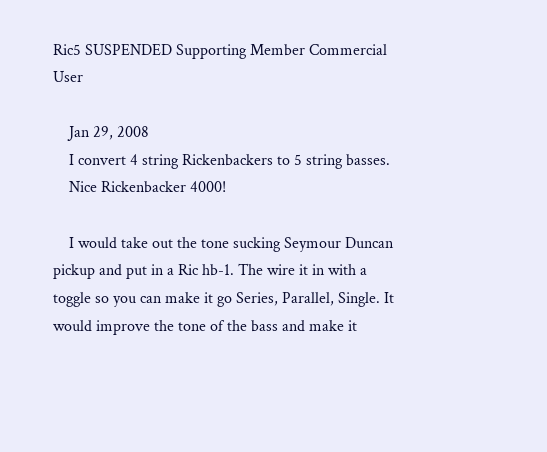Ric5 SUSPENDED Supporting Member Commercial User

    Jan 29, 2008
    I convert 4 string Rickenbackers to 5 string basses.
    Nice Rickenbacker 4000!

    I would take out the tone sucking Seymour Duncan pickup and put in a Ric hb-1. The wire it in with a toggle so you can make it go Series, Parallel, Single. It would improve the tone of the bass and make it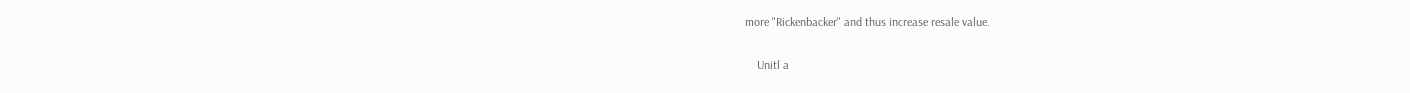more "Rickenbacker" and thus increase resale value.

    Unitl a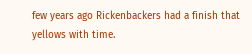few years ago Rickenbackers had a finish that yellows with time.